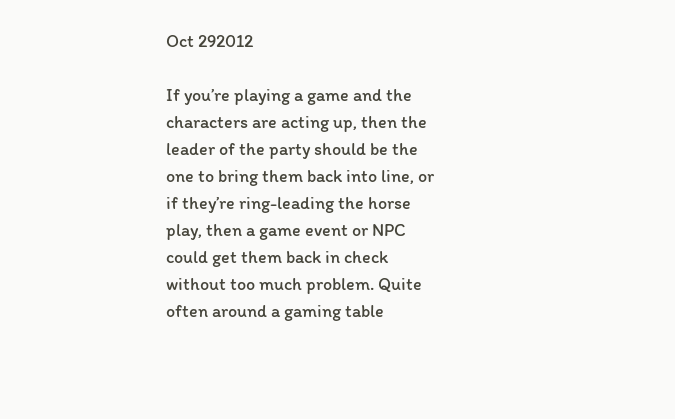Oct 292012

If you’re playing a game and the characters are acting up, then the leader of the party should be the one to bring them back into line, or if they’re ring-leading the horse play, then a game event or NPC could get them back in check without too much problem. Quite often around a gaming table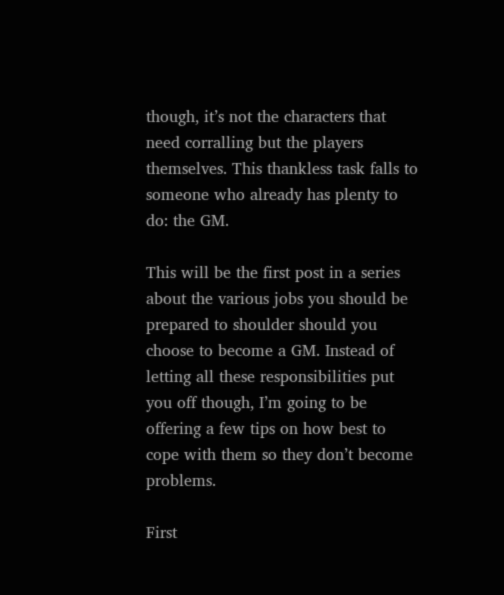though, it’s not the characters that need corralling but the players themselves. This thankless task falls to someone who already has plenty to do: the GM.

This will be the first post in a series about the various jobs you should be prepared to shoulder should you choose to become a GM. Instead of letting all these responsibilities put you off though, I’m going to be offering a few tips on how best to cope with them so they don’t become problems.

First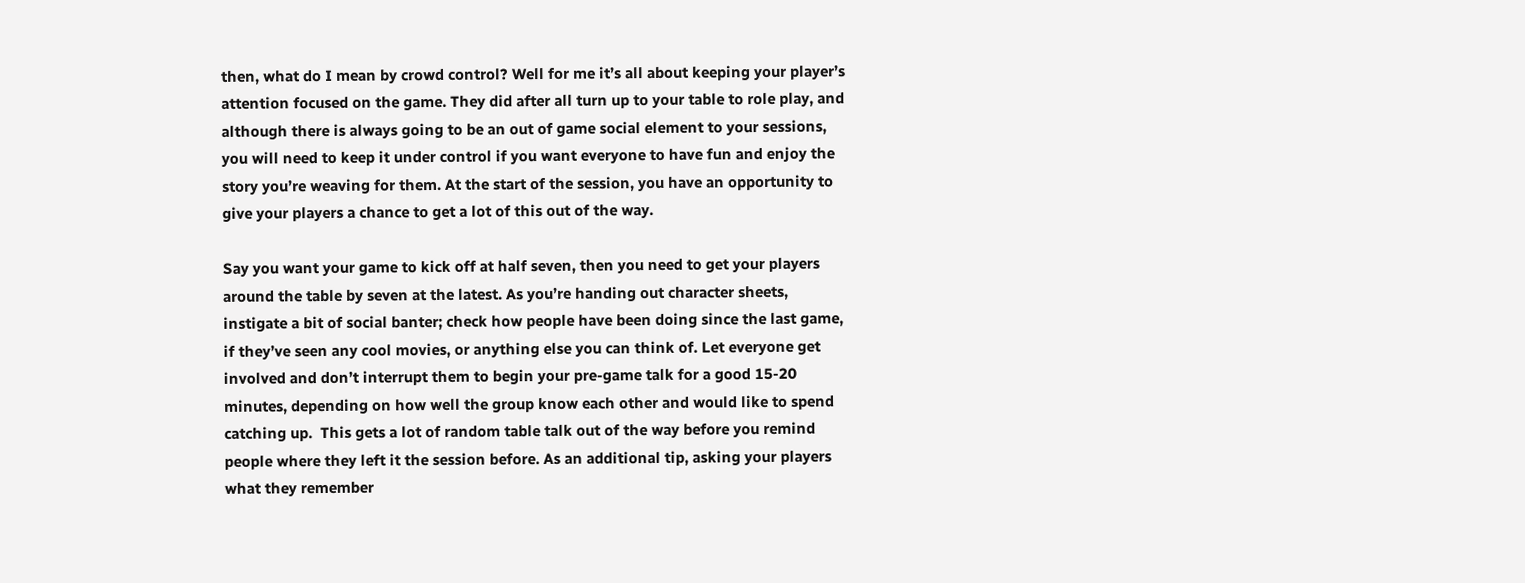then, what do I mean by crowd control? Well for me it’s all about keeping your player’s attention focused on the game. They did after all turn up to your table to role play, and although there is always going to be an out of game social element to your sessions, you will need to keep it under control if you want everyone to have fun and enjoy the story you’re weaving for them. At the start of the session, you have an opportunity to give your players a chance to get a lot of this out of the way.

Say you want your game to kick off at half seven, then you need to get your players around the table by seven at the latest. As you’re handing out character sheets, instigate a bit of social banter; check how people have been doing since the last game, if they’ve seen any cool movies, or anything else you can think of. Let everyone get involved and don’t interrupt them to begin your pre-game talk for a good 15-20 minutes, depending on how well the group know each other and would like to spend catching up.  This gets a lot of random table talk out of the way before you remind people where they left it the session before. As an additional tip, asking your players what they remember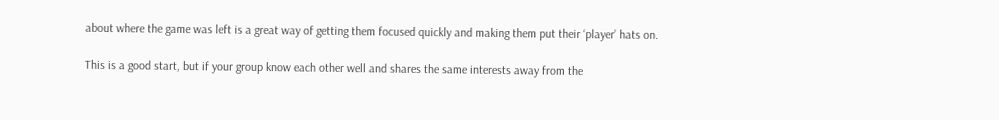about where the game was left is a great way of getting them focused quickly and making them put their ‘player’ hats on.

This is a good start, but if your group know each other well and shares the same interests away from the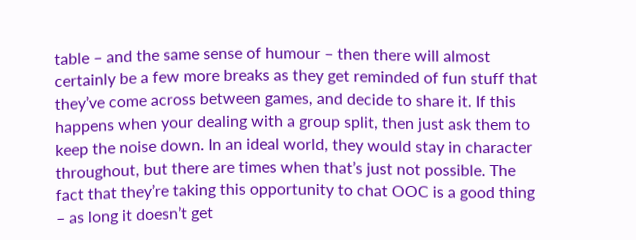table – and the same sense of humour – then there will almost certainly be a few more breaks as they get reminded of fun stuff that they’ve come across between games, and decide to share it. If this happens when your dealing with a group split, then just ask them to keep the noise down. In an ideal world, they would stay in character throughout, but there are times when that’s just not possible. The fact that they’re taking this opportunity to chat OOC is a good thing – as long it doesn’t get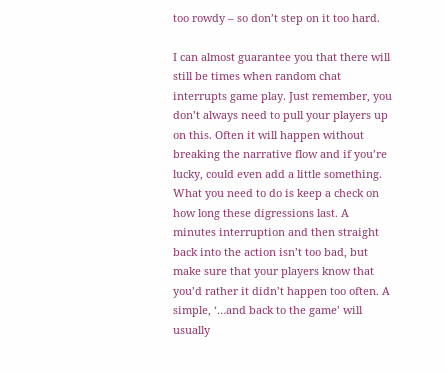too rowdy – so don’t step on it too hard.

I can almost guarantee you that there will still be times when random chat interrupts game play. Just remember, you don’t always need to pull your players up on this. Often it will happen without breaking the narrative flow and if you’re lucky, could even add a little something. What you need to do is keep a check on how long these digressions last. A minutes interruption and then straight back into the action isn’t too bad, but make sure that your players know that you’d rather it didn’t happen too often. A simple, ‘…and back to the game’ will usually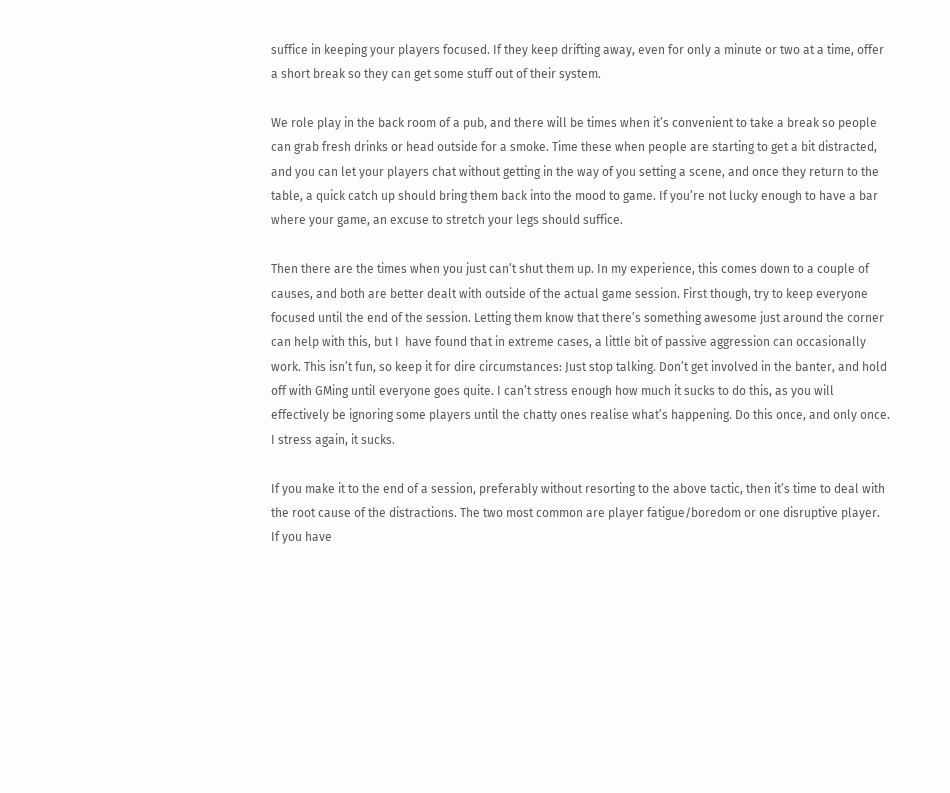suffice in keeping your players focused. If they keep drifting away, even for only a minute or two at a time, offer a short break so they can get some stuff out of their system.

We role play in the back room of a pub, and there will be times when it’s convenient to take a break so people can grab fresh drinks or head outside for a smoke. Time these when people are starting to get a bit distracted, and you can let your players chat without getting in the way of you setting a scene, and once they return to the table, a quick catch up should bring them back into the mood to game. If you’re not lucky enough to have a bar where your game, an excuse to stretch your legs should suffice.

Then there are the times when you just can’t shut them up. In my experience, this comes down to a couple of causes, and both are better dealt with outside of the actual game session. First though, try to keep everyone focused until the end of the session. Letting them know that there’s something awesome just around the corner can help with this, but I  have found that in extreme cases, a little bit of passive aggression can occasionally work. This isn’t fun, so keep it for dire circumstances: Just stop talking. Don’t get involved in the banter, and hold off with GMing until everyone goes quite. I can’t stress enough how much it sucks to do this, as you will effectively be ignoring some players until the chatty ones realise what’s happening. Do this once, and only once. I stress again, it sucks.

If you make it to the end of a session, preferably without resorting to the above tactic, then it’s time to deal with the root cause of the distractions. The two most common are player fatigue/boredom or one disruptive player. If you have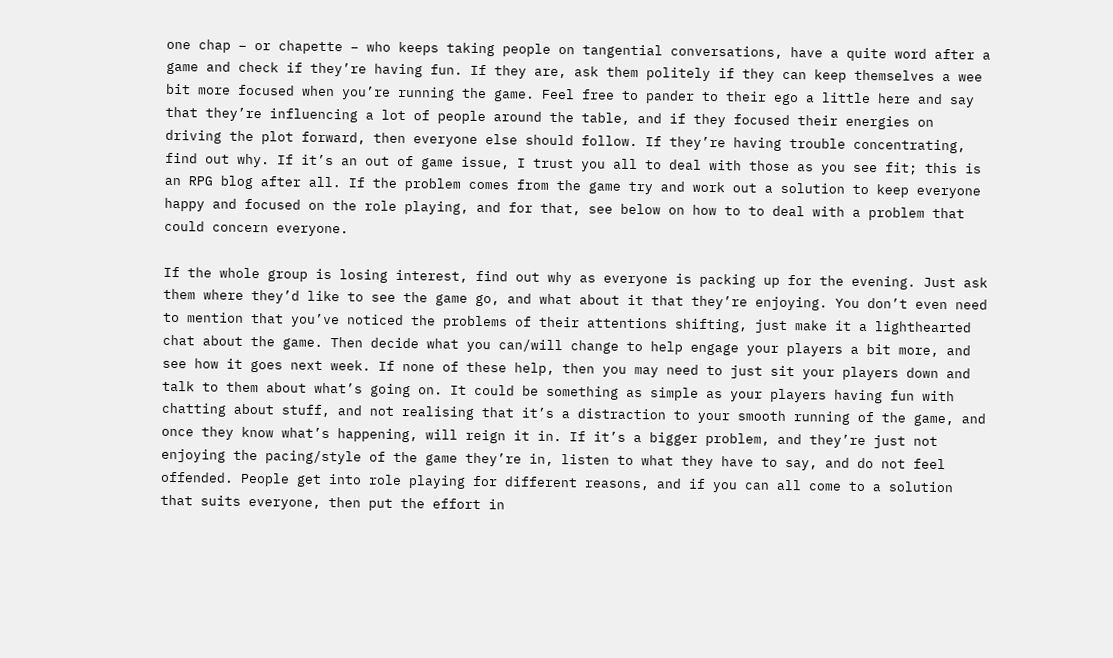one chap – or chapette – who keeps taking people on tangential conversations, have a quite word after a game and check if they’re having fun. If they are, ask them politely if they can keep themselves a wee bit more focused when you’re running the game. Feel free to pander to their ego a little here and say that they’re influencing a lot of people around the table, and if they focused their energies on driving the plot forward, then everyone else should follow. If they’re having trouble concentrating, find out why. If it’s an out of game issue, I trust you all to deal with those as you see fit; this is an RPG blog after all. If the problem comes from the game try and work out a solution to keep everyone happy and focused on the role playing, and for that, see below on how to to deal with a problem that could concern everyone.

If the whole group is losing interest, find out why as everyone is packing up for the evening. Just ask them where they’d like to see the game go, and what about it that they’re enjoying. You don’t even need to mention that you’ve noticed the problems of their attentions shifting, just make it a lighthearted chat about the game. Then decide what you can/will change to help engage your players a bit more, and see how it goes next week. If none of these help, then you may need to just sit your players down and talk to them about what’s going on. It could be something as simple as your players having fun with chatting about stuff, and not realising that it’s a distraction to your smooth running of the game, and once they know what’s happening, will reign it in. If it’s a bigger problem, and they’re just not enjoying the pacing/style of the game they’re in, listen to what they have to say, and do not feel offended. People get into role playing for different reasons, and if you can all come to a solution that suits everyone, then put the effort in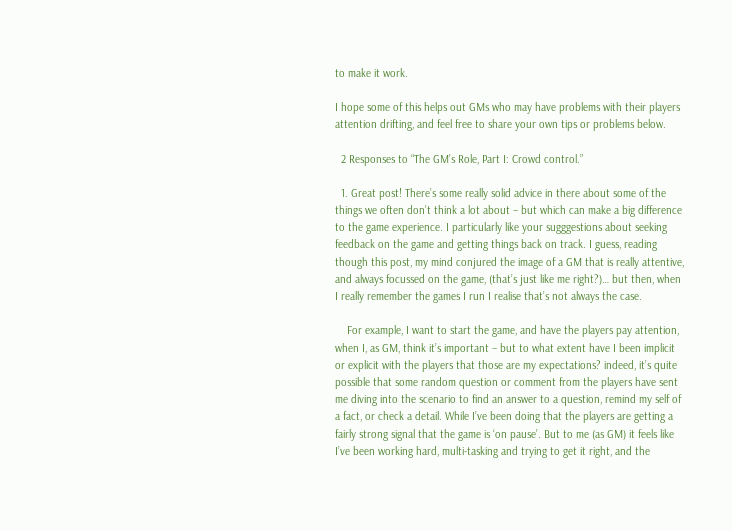to make it work.

I hope some of this helps out GMs who may have problems with their players attention drifting, and feel free to share your own tips or problems below.

  2 Responses to “The GM’s Role, Part I: Crowd control.”

  1. Great post! There’s some really solid advice in there about some of the things we often don’t think a lot about – but which can make a big difference to the game experience. I particularly like your sugggestions about seeking feedback on the game and getting things back on track. I guess, reading though this post, my mind conjured the image of a GM that is really attentive, and always focussed on the game, (that’s just like me right?)… but then, when I really remember the games I run I realise that’s not always the case.

    For example, I want to start the game, and have the players pay attention, when I, as GM, think it’s important – but to what extent have I been implicit or explicit with the players that those are my expectations? indeed, it’s quite possible that some random question or comment from the players have sent me diving into the scenario to find an answer to a question, remind my self of a fact, or check a detail. While I’ve been doing that the players are getting a fairly strong signal that the game is ‘on pause’. But to me (as GM) it feels like I’ve been working hard, multi-tasking and trying to get it right, and the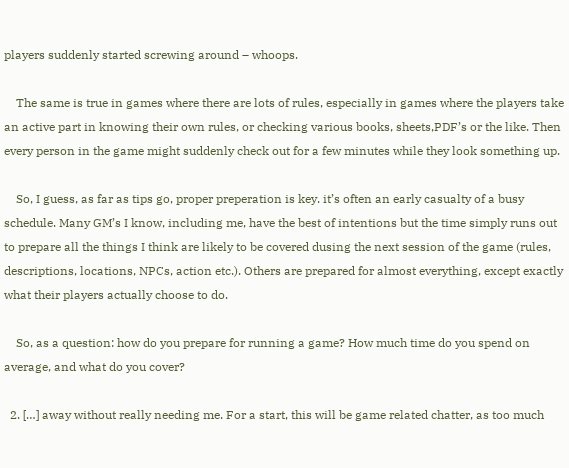players suddenly started screwing around – whoops.

    The same is true in games where there are lots of rules, especially in games where the players take an active part in knowing their own rules, or checking various books, sheets,PDF’s or the like. Then every person in the game might suddenly check out for a few minutes while they look something up.

    So, I guess, as far as tips go, proper preperation is key. it’s often an early casualty of a busy schedule. Many GM’s I know, including me, have the best of intentions but the time simply runs out to prepare all the things I think are likely to be covered dusing the next session of the game (rules, descriptions, locations, NPCs, action etc.). Others are prepared for almost everything, except exactly what their players actually choose to do.

    So, as a question: how do you prepare for running a game? How much time do you spend on average, and what do you cover?

  2. […] away without really needing me. For a start, this will be game related chatter, as too much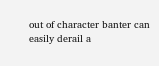out of character banter can easily derail a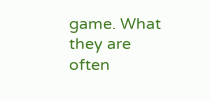game. What they are often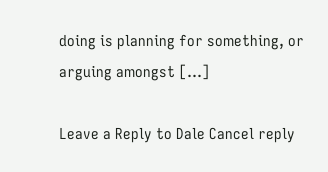doing is planning for something, or arguing amongst […]

Leave a Reply to Dale Cancel reply